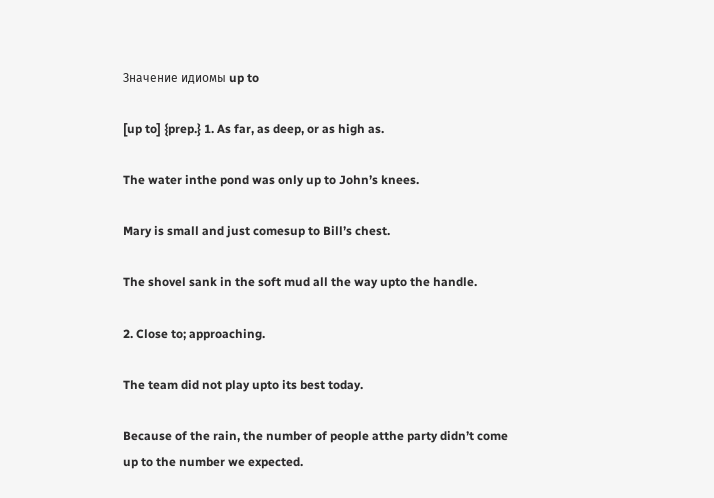Значение идиомы up to

[up to] {prep.} 1. As far, as deep, or as high as.

The water inthe pond was only up to John’s knees.

Mary is small and just comesup to Bill’s chest.

The shovel sank in the soft mud all the way upto the handle.

2. Close to; approaching.

The team did not play upto its best today.

Because of the rain, the number of people atthe party didn’t come up to the number we expected.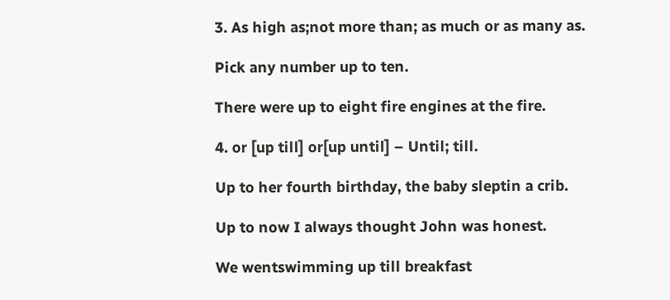3. As high as;not more than; as much or as many as.

Pick any number up to ten.

There were up to eight fire engines at the fire.

4. or [up till] or[up until] – Until; till.

Up to her fourth birthday, the baby sleptin a crib.

Up to now I always thought John was honest.

We wentswimming up till breakfast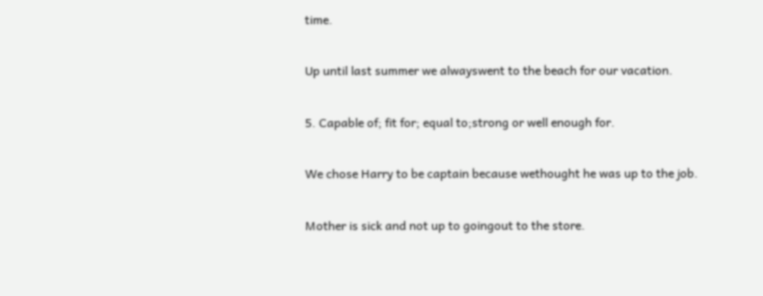time.

Up until last summer we alwayswent to the beach for our vacation.

5. Capable of; fit for; equal to;strong or well enough for.

We chose Harry to be captain because wethought he was up to the job.

Mother is sick and not up to goingout to the store.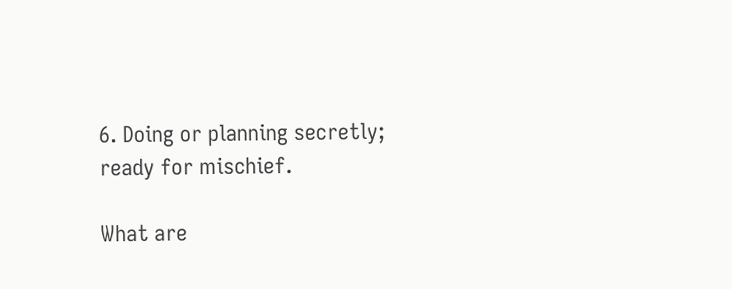6. Doing or planning secretly; ready for mischief.

What are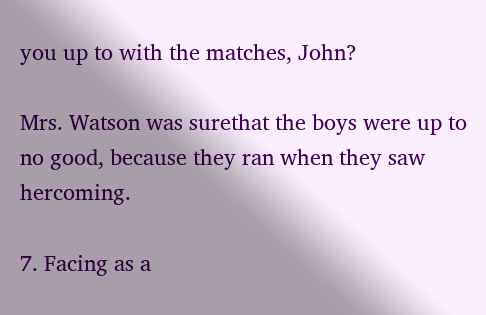you up to with the matches, John?

Mrs. Watson was surethat the boys were up to no good, because they ran when they saw hercoming.

7. Facing as a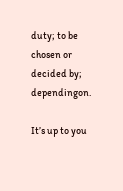duty; to be chosen or decided by; dependingon.

It’s up to you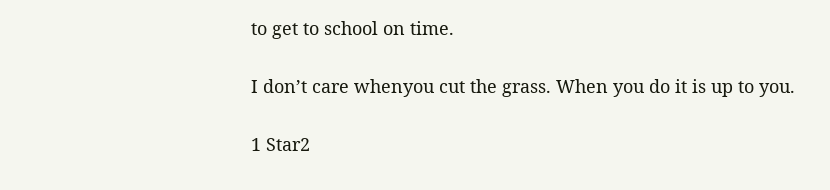to get to school on time.

I don’t care whenyou cut the grass. When you do it is up to you.

1 Star2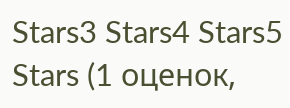Stars3 Stars4 Stars5 Stars (1 оценок,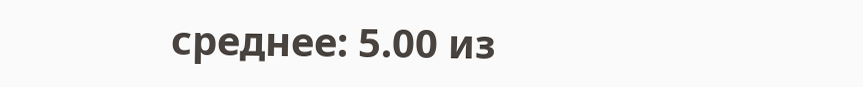среднее: 5.00 из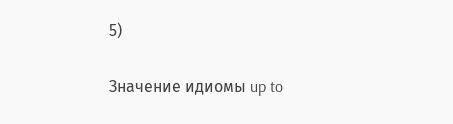5)

Значение идиомы up to